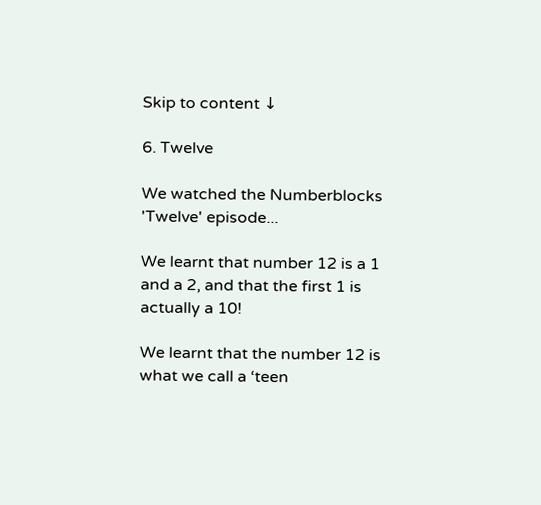Skip to content ↓

6. Twelve

We watched the Numberblocks 'Twelve' episode...

We learnt that number 12 is a 1 and a 2, and that the first 1 is actually a 10!

We learnt that the number 12 is what we call a ‘teen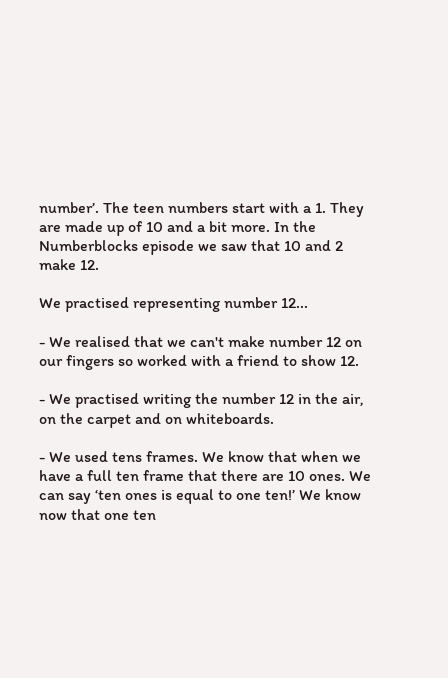number’. The teen numbers start with a 1. They are made up of 10 and a bit more. In the Numberblocks episode we saw that 10 and 2 make 12.

We practised representing number 12...

- We realised that we can't make number 12 on our fingers so worked with a friend to show 12.

- We practised writing the number 12 in the air, on the carpet and on whiteboards.

- We used tens frames. We know that when we have a full ten frame that there are 10 ones. We can say ‘ten ones is equal to one ten!’ We know now that one ten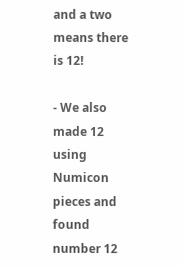and a two means there is 12!

- We also made 12 using Numicon pieces and found number 12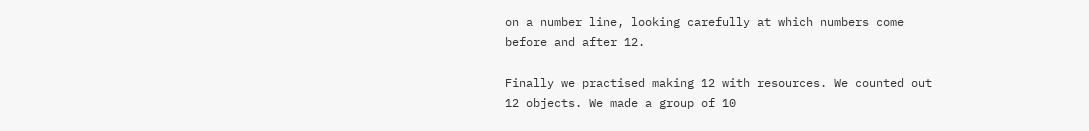on a number line, looking carefully at which numbers come before and after 12.

Finally we practised making 12 with resources. We counted out 12 objects. We made a group of 10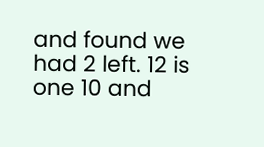and found we had 2 left. 12 is one 10 and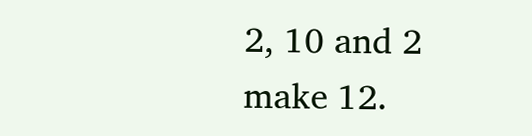2, 10 and 2 make 12.